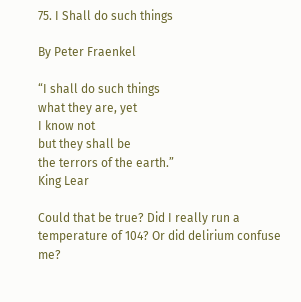75. I Shall do such things

By Peter Fraenkel

“I shall do such things
what they are, yet
I know not
but they shall be
the terrors of the earth.”
King Lear

Could that be true? Did I really run a temperature of 104? Or did delirium confuse me?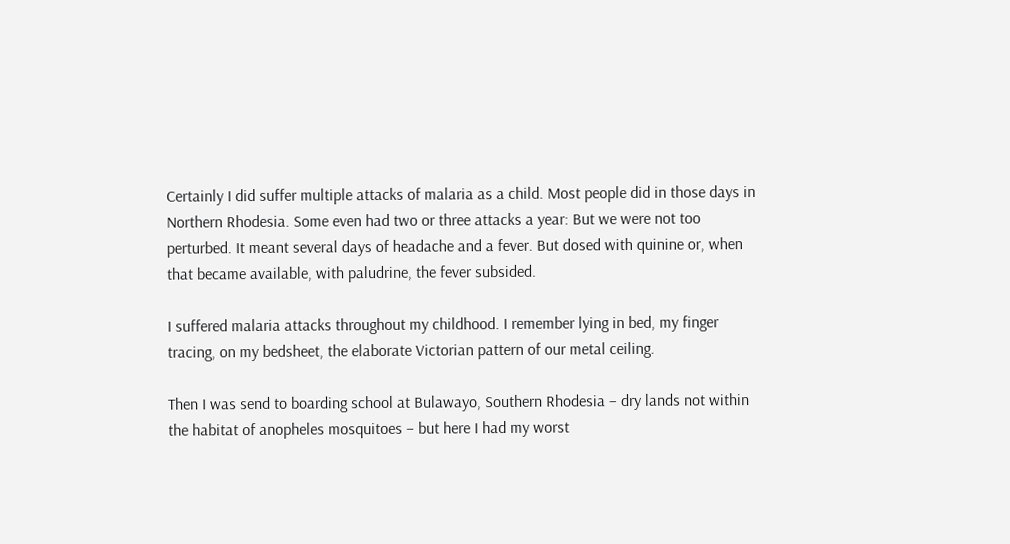Certainly I did suffer multiple attacks of malaria as a child. Most people did in those days in Northern Rhodesia. Some even had two or three attacks a year: But we were not too perturbed. It meant several days of headache and a fever. But dosed with quinine or, when that became available, with paludrine, the fever subsided.

I suffered malaria attacks throughout my childhood. I remember lying in bed, my finger tracing, on my bedsheet, the elaborate Victorian pattern of our metal ceiling.

Then I was send to boarding school at Bulawayo, Southern Rhodesia – dry lands not within the habitat of anopheles mosquitoes – but here I had my worst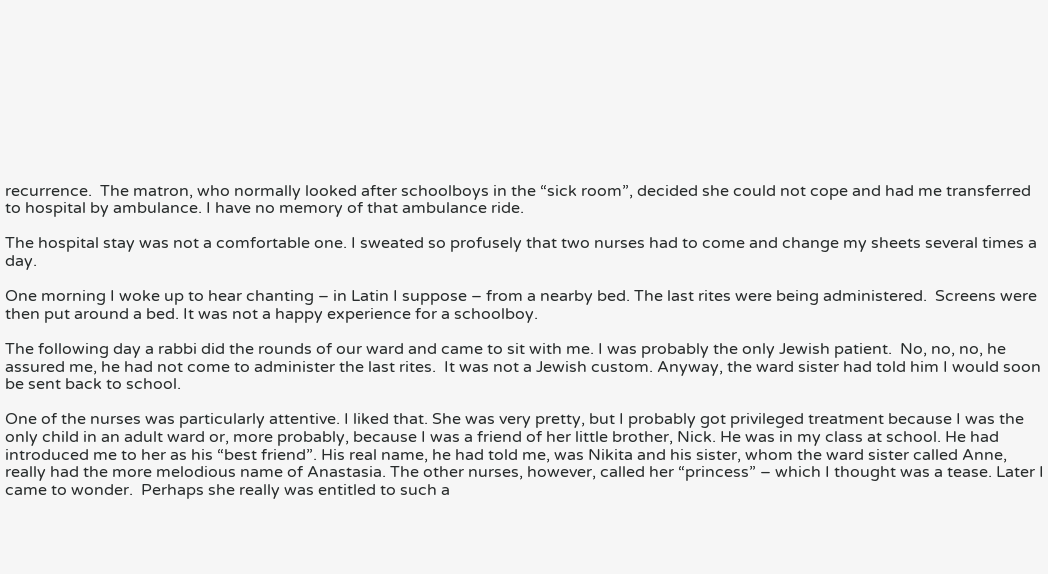recurrence.  The matron, who normally looked after schoolboys in the “sick room”, decided she could not cope and had me transferred to hospital by ambulance. I have no memory of that ambulance ride.

The hospital stay was not a comfortable one. I sweated so profusely that two nurses had to come and change my sheets several times a day.

One morning I woke up to hear chanting – in Latin I suppose – from a nearby bed. The last rites were being administered.  Screens were then put around a bed. It was not a happy experience for a schoolboy.

The following day a rabbi did the rounds of our ward and came to sit with me. I was probably the only Jewish patient.  No, no, no, he assured me, he had not come to administer the last rites.  It was not a Jewish custom. Anyway, the ward sister had told him I would soon be sent back to school.

One of the nurses was particularly attentive. I liked that. She was very pretty, but I probably got privileged treatment because I was the only child in an adult ward or, more probably, because I was a friend of her little brother, Nick. He was in my class at school. He had introduced me to her as his “best friend”. His real name, he had told me, was Nikita and his sister, whom the ward sister called Anne, really had the more melodious name of Anastasia. The other nurses, however, called her “princess” – which I thought was a tease. Later I came to wonder.  Perhaps she really was entitled to such a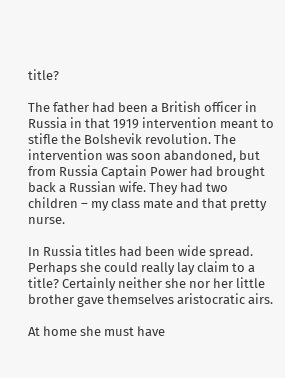title?

The father had been a British officer in Russia in that 1919 intervention meant to stifle the Bolshevik revolution. The intervention was soon abandoned, but from Russia Captain Power had brought back a Russian wife. They had two children – my class mate and that pretty nurse.

In Russia titles had been wide spread. Perhaps she could really lay claim to a title? Certainly neither she nor her little brother gave themselves aristocratic airs.

At home she must have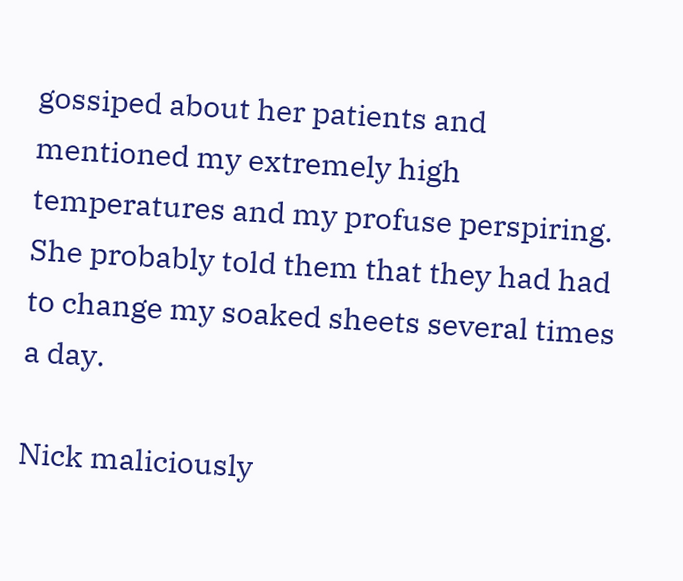gossiped about her patients and mentioned my extremely high temperatures and my profuse perspiring.  She probably told them that they had had to change my soaked sheets several times a day.

Nick maliciously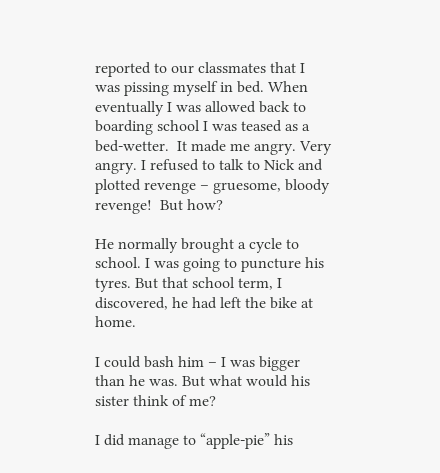reported to our classmates that I was pissing myself in bed. When eventually I was allowed back to boarding school I was teased as a bed-wetter.  It made me angry. Very angry. I refused to talk to Nick and plotted revenge – gruesome, bloody revenge!  But how?

He normally brought a cycle to school. I was going to puncture his tyres. But that school term, I discovered, he had left the bike at home.

I could bash him – I was bigger than he was. But what would his sister think of me?

I did manage to “apple-pie” his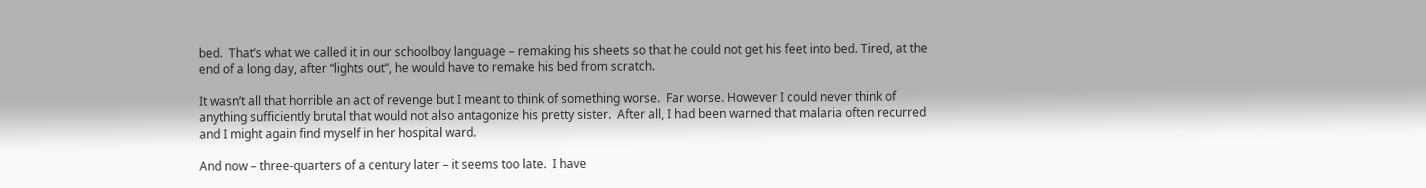bed.  That’s what we called it in our schoolboy language – remaking his sheets so that he could not get his feet into bed. Tired, at the end of a long day, after “lights out”, he would have to remake his bed from scratch.

It wasn’t all that horrible an act of revenge but I meant to think of something worse.  Far worse. However I could never think of anything sufficiently brutal that would not also antagonize his pretty sister.  After all, I had been warned that malaria often recurred and I might again find myself in her hospital ward.

And now – three-quarters of a century later – it seems too late.  I have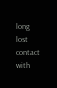long lost contact with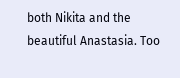both Nikita and the beautiful Anastasia. Too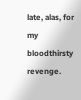late, alas, for my bloodthirsty revenge.